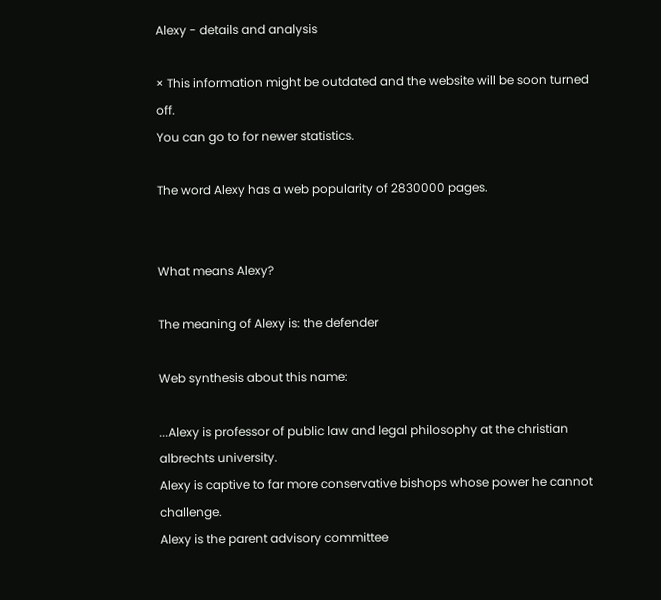Alexy - details and analysis

× This information might be outdated and the website will be soon turned off.
You can go to for newer statistics.

The word Alexy has a web popularity of 2830000 pages.


What means Alexy?

The meaning of Alexy is: the defender

Web synthesis about this name:

...Alexy is professor of public law and legal philosophy at the christian albrechts university.
Alexy is captive to far more conservative bishops whose power he cannot challenge.
Alexy is the parent advisory committee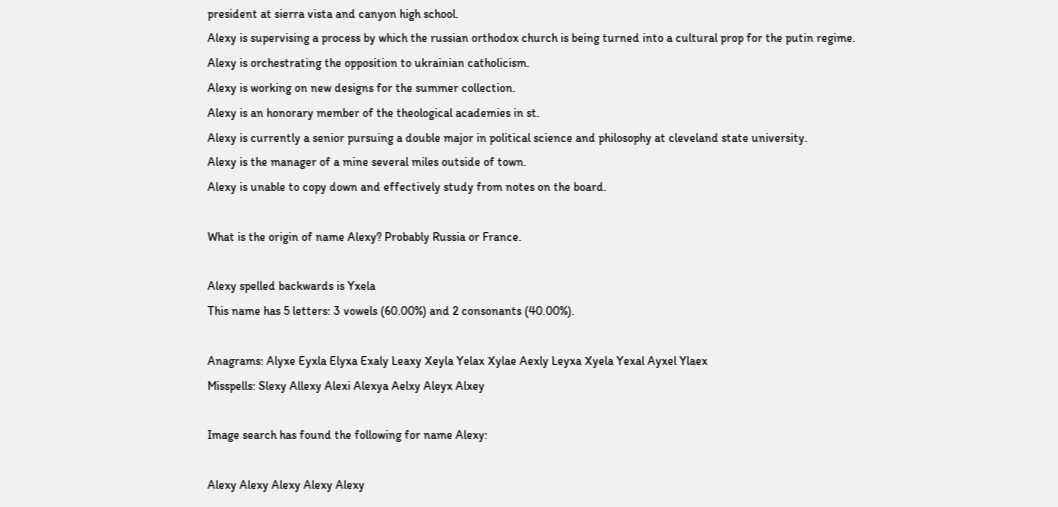president at sierra vista and canyon high school.
Alexy is supervising a process by which the russian orthodox church is being turned into a cultural prop for the putin regime.
Alexy is orchestrating the opposition to ukrainian catholicism.
Alexy is working on new designs for the summer collection.
Alexy is an honorary member of the theological academies in st.
Alexy is currently a senior pursuing a double major in political science and philosophy at cleveland state university.
Alexy is the manager of a mine several miles outside of town.
Alexy is unable to copy down and effectively study from notes on the board.

What is the origin of name Alexy? Probably Russia or France.

Alexy spelled backwards is Yxela
This name has 5 letters: 3 vowels (60.00%) and 2 consonants (40.00%).

Anagrams: Alyxe Eyxla Elyxa Exaly Leaxy Xeyla Yelax Xylae Aexly Leyxa Xyela Yexal Ayxel Ylaex
Misspells: Slexy Allexy Alexi Alexya Aelxy Aleyx Alxey

Image search has found the following for name Alexy:

Alexy Alexy Alexy Alexy Alexy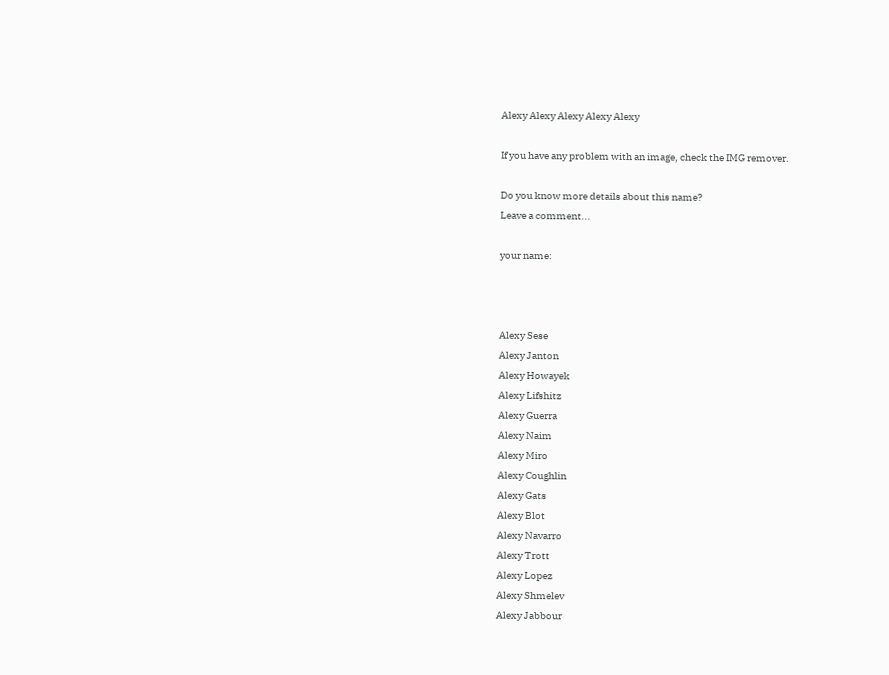Alexy Alexy Alexy Alexy Alexy

If you have any problem with an image, check the IMG remover.

Do you know more details about this name?
Leave a comment...

your name:



Alexy Sese
Alexy Janton
Alexy Howayek
Alexy Lifshitz
Alexy Guerra
Alexy Naim
Alexy Miro
Alexy Coughlin
Alexy Gats
Alexy Blot
Alexy Navarro
Alexy Trott
Alexy Lopez
Alexy Shmelev
Alexy Jabbour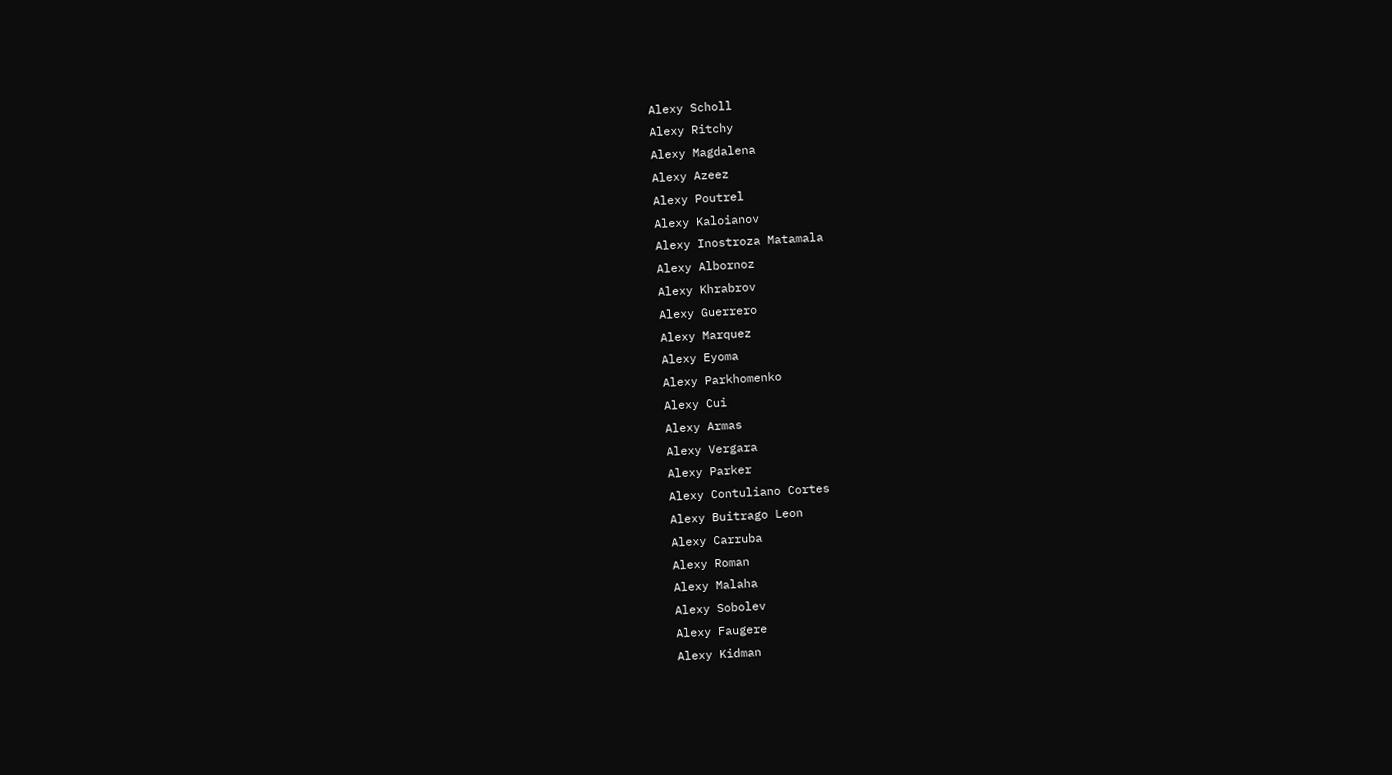Alexy Scholl
Alexy Ritchy
Alexy Magdalena
Alexy Azeez
Alexy Poutrel
Alexy Kaloianov
Alexy Inostroza Matamala
Alexy Albornoz
Alexy Khrabrov
Alexy Guerrero
Alexy Marquez
Alexy Eyoma
Alexy Parkhomenko
Alexy Cui
Alexy Armas
Alexy Vergara
Alexy Parker
Alexy Contuliano Cortes
Alexy Buitrago Leon
Alexy Carruba
Alexy Roman
Alexy Malaha
Alexy Sobolev
Alexy Faugere
Alexy Kidman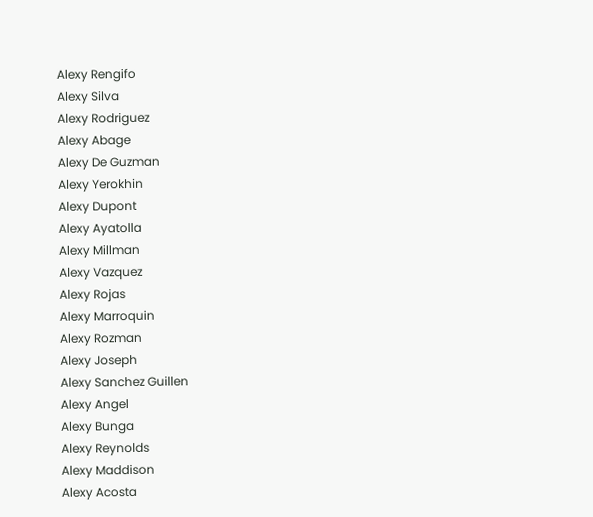Alexy Rengifo
Alexy Silva
Alexy Rodriguez
Alexy Abage
Alexy De Guzman
Alexy Yerokhin
Alexy Dupont
Alexy Ayatolla
Alexy Millman
Alexy Vazquez
Alexy Rojas
Alexy Marroquin
Alexy Rozman
Alexy Joseph
Alexy Sanchez Guillen
Alexy Angel
Alexy Bunga
Alexy Reynolds
Alexy Maddison
Alexy Acosta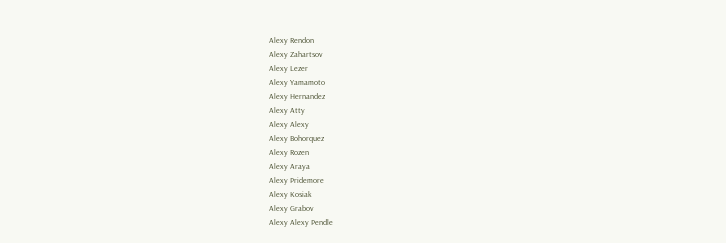Alexy Rendon
Alexy Zahartsov
Alexy Lezer
Alexy Yamamoto
Alexy Hernandez
Alexy Atty
Alexy Alexy
Alexy Bohorquez
Alexy Rozen
Alexy Araya
Alexy Pridemore
Alexy Kosiak
Alexy Grabov
Alexy Alexy Pendle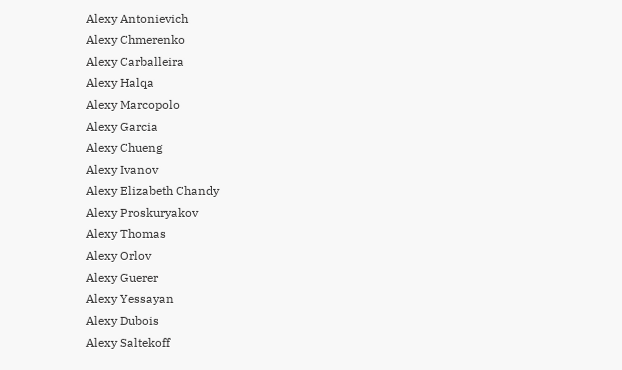Alexy Antonievich
Alexy Chmerenko
Alexy Carballeira
Alexy Halqa
Alexy Marcopolo
Alexy Garcia
Alexy Chueng
Alexy Ivanov
Alexy Elizabeth Chandy
Alexy Proskuryakov
Alexy Thomas
Alexy Orlov
Alexy Guerer
Alexy Yessayan
Alexy Dubois
Alexy Saltekoff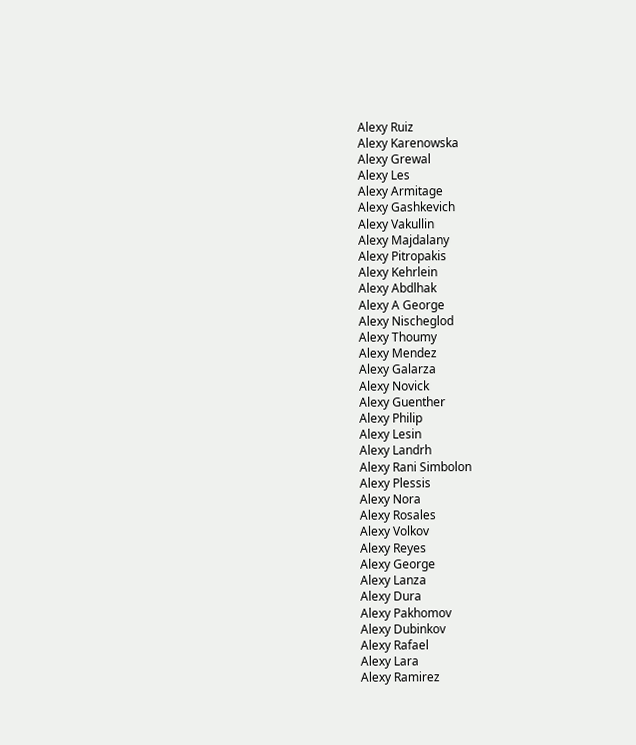Alexy Ruiz
Alexy Karenowska
Alexy Grewal
Alexy Les
Alexy Armitage
Alexy Gashkevich
Alexy Vakullin
Alexy Majdalany
Alexy Pitropakis
Alexy Kehrlein
Alexy Abdlhak
Alexy A George
Alexy Nischeglod
Alexy Thoumy
Alexy Mendez
Alexy Galarza
Alexy Novick
Alexy Guenther
Alexy Philip
Alexy Lesin
Alexy Landrh
Alexy Rani Simbolon
Alexy Plessis
Alexy Nora
Alexy Rosales
Alexy Volkov
Alexy Reyes
Alexy George
Alexy Lanza
Alexy Dura
Alexy Pakhomov
Alexy Dubinkov
Alexy Rafael
Alexy Lara
Alexy Ramirez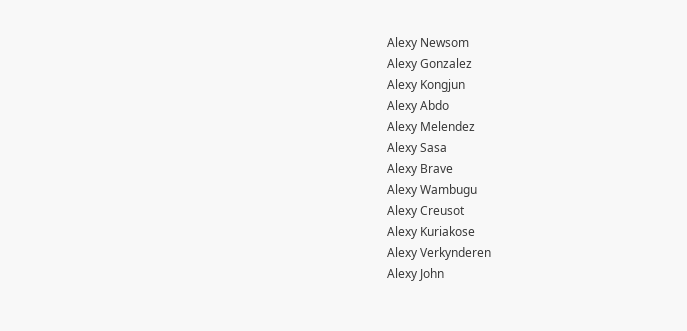Alexy Newsom
Alexy Gonzalez
Alexy Kongjun
Alexy Abdo
Alexy Melendez
Alexy Sasa
Alexy Brave
Alexy Wambugu
Alexy Creusot
Alexy Kuriakose
Alexy Verkynderen
Alexy John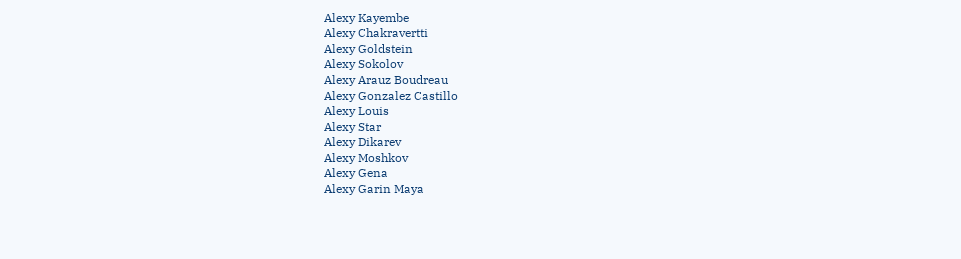Alexy Kayembe
Alexy Chakravertti
Alexy Goldstein
Alexy Sokolov
Alexy Arauz Boudreau
Alexy Gonzalez Castillo
Alexy Louis
Alexy Star
Alexy Dikarev
Alexy Moshkov
Alexy Gena
Alexy Garin Maya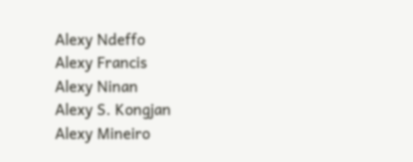Alexy Ndeffo
Alexy Francis
Alexy Ninan
Alexy S. Kongjan
Alexy Mineiro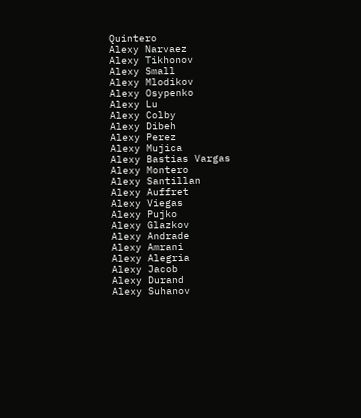Quintero
Alexy Narvaez
Alexy Tikhonov
Alexy Small
Alexy Mlodikov
Alexy Osypenko
Alexy Lu
Alexy Colby
Alexy Dibeh
Alexy Perez
Alexy Mujica
Alexy Bastias Vargas
Alexy Montero
Alexy Santillan
Alexy Auffret
Alexy Viegas
Alexy Pujko
Alexy Glazkov
Alexy Andrade
Alexy Amrani
Alexy Alegria
Alexy Jacob
Alexy Durand
Alexy Suhanov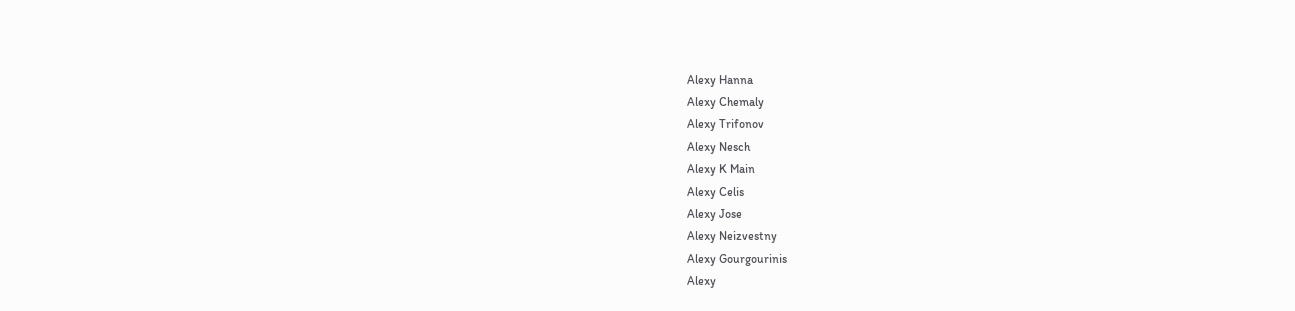Alexy Hanna
Alexy Chemaly
Alexy Trifonov
Alexy Nesch
Alexy K Main
Alexy Celis
Alexy Jose
Alexy Neizvestny
Alexy Gourgourinis
Alexy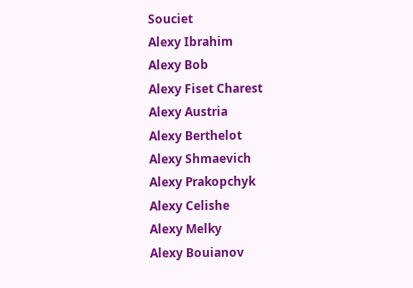Souciet
Alexy Ibrahim
Alexy Bob
Alexy Fiset Charest
Alexy Austria
Alexy Berthelot
Alexy Shmaevich
Alexy Prakopchyk
Alexy Celishe
Alexy Melky
Alexy Bouianov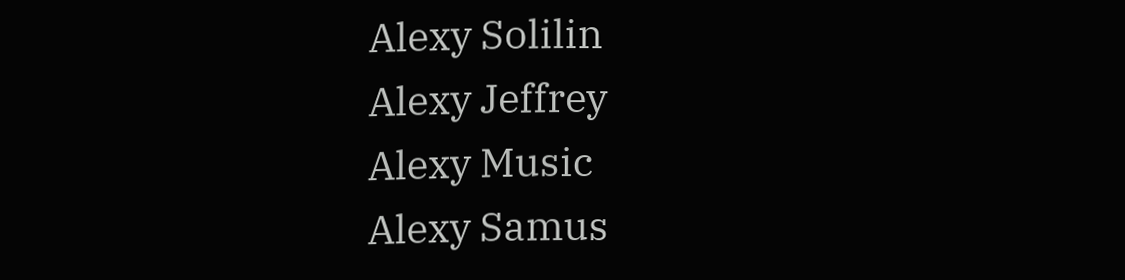Alexy Solilin
Alexy Jeffrey
Alexy Music
Alexy Samus